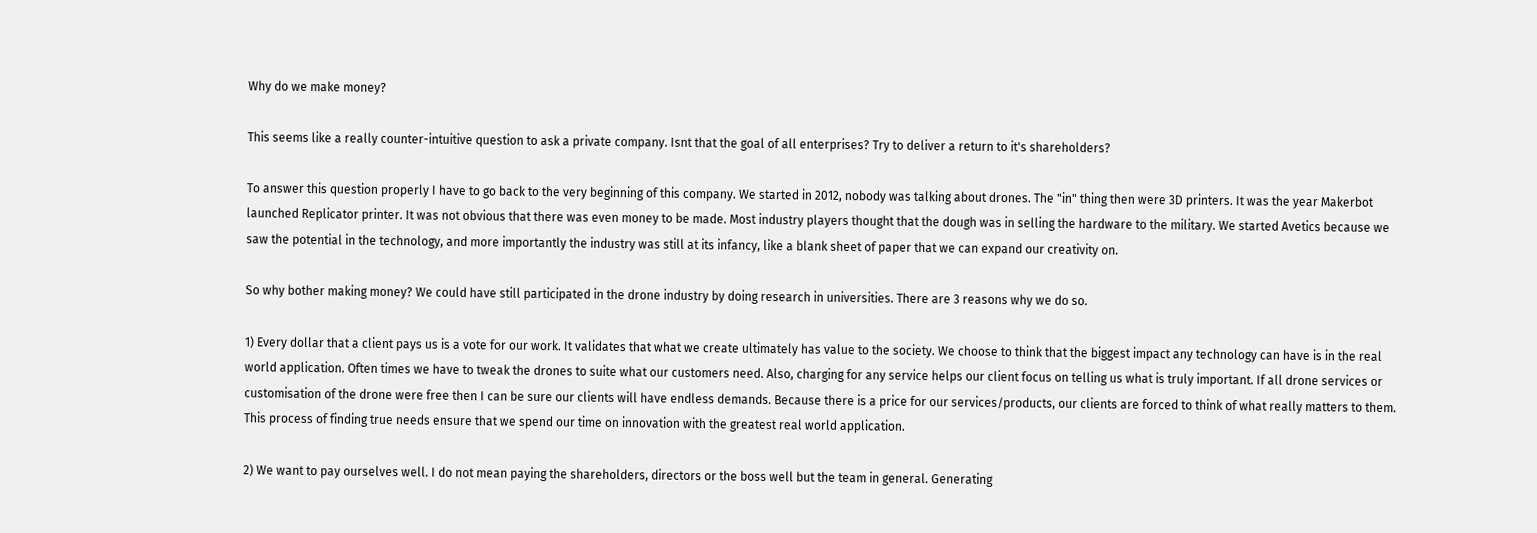Why do we make money?

This seems like a really counter-intuitive question to ask a private company. Isnt that the goal of all enterprises? Try to deliver a return to it's shareholders?

To answer this question properly I have to go back to the very beginning of this company. We started in 2012, nobody was talking about drones. The "in" thing then were 3D printers. It was the year Makerbot launched Replicator printer. It was not obvious that there was even money to be made. Most industry players thought that the dough was in selling the hardware to the military. We started Avetics because we saw the potential in the technology, and more importantly the industry was still at its infancy, like a blank sheet of paper that we can expand our creativity on.

So why bother making money? We could have still participated in the drone industry by doing research in universities. There are 3 reasons why we do so.

1) Every dollar that a client pays us is a vote for our work. It validates that what we create ultimately has value to the society. We choose to think that the biggest impact any technology can have is in the real world application. Often times we have to tweak the drones to suite what our customers need. Also, charging for any service helps our client focus on telling us what is truly important. If all drone services or customisation of the drone were free then I can be sure our clients will have endless demands. Because there is a price for our services/products, our clients are forced to think of what really matters to them. This process of finding true needs ensure that we spend our time on innovation with the greatest real world application.

2) We want to pay ourselves well. I do not mean paying the shareholders, directors or the boss well but the team in general. Generating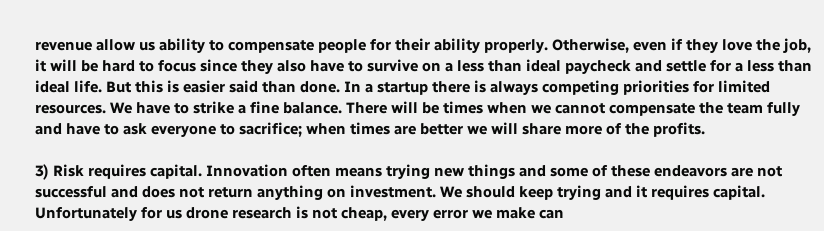revenue allow us ability to compensate people for their ability properly. Otherwise, even if they love the job, it will be hard to focus since they also have to survive on a less than ideal paycheck and settle for a less than ideal life. But this is easier said than done. In a startup there is always competing priorities for limited resources. We have to strike a fine balance. There will be times when we cannot compensate the team fully and have to ask everyone to sacrifice; when times are better we will share more of the profits.

3) Risk requires capital. Innovation often means trying new things and some of these endeavors are not successful and does not return anything on investment. We should keep trying and it requires capital. Unfortunately for us drone research is not cheap, every error we make can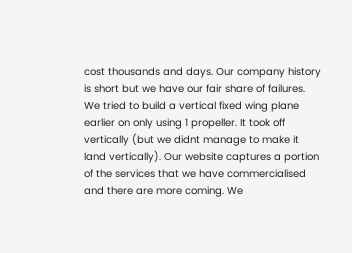cost thousands and days. Our company history is short but we have our fair share of failures. We tried to build a vertical fixed wing plane earlier on only using 1 propeller. It took off vertically (but we didnt manage to make it land vertically). Our website captures a portion of the services that we have commercialised and there are more coming. We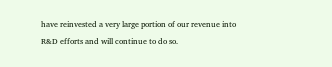have reinvested a very large portion of our revenue into R&D efforts and will continue to do so.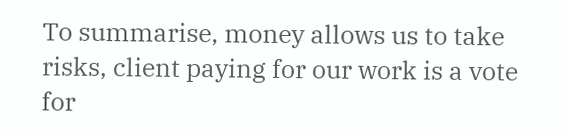To summarise, money allows us to take risks, client paying for our work is a vote for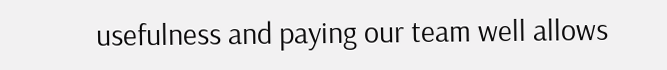usefulness and paying our team well allows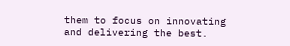them to focus on innovating and delivering the best.